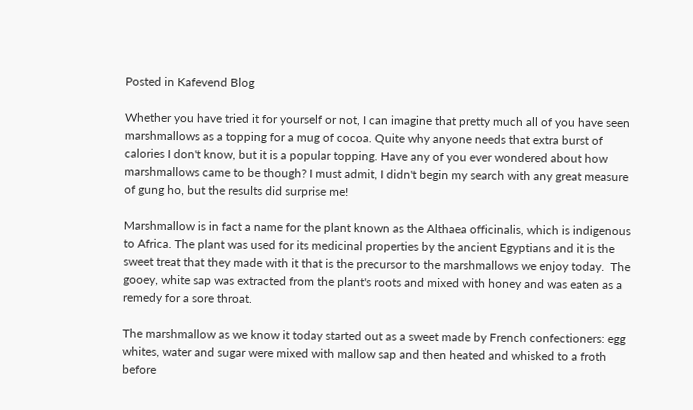Posted in Kafevend Blog

Whether you have tried it for yourself or not, I can imagine that pretty much all of you have seen marshmallows as a topping for a mug of cocoa. Quite why anyone needs that extra burst of calories I don't know, but it is a popular topping. Have any of you ever wondered about how marshmallows came to be though? I must admit, I didn't begin my search with any great measure of gung ho, but the results did surprise me!

Marshmallow is in fact a name for the plant known as the Althaea officinalis, which is indigenous to Africa. The plant was used for its medicinal properties by the ancient Egyptians and it is the sweet treat that they made with it that is the precursor to the marshmallows we enjoy today.  The gooey, white sap was extracted from the plant's roots and mixed with honey and was eaten as a remedy for a sore throat.

The marshmallow as we know it today started out as a sweet made by French confectioners: egg whites, water and sugar were mixed with mallow sap and then heated and whisked to a froth before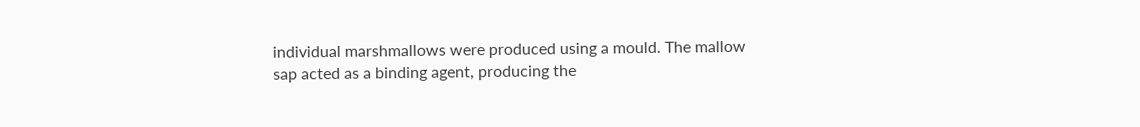individual marshmallows were produced using a mould. The mallow sap acted as a binding agent, producing the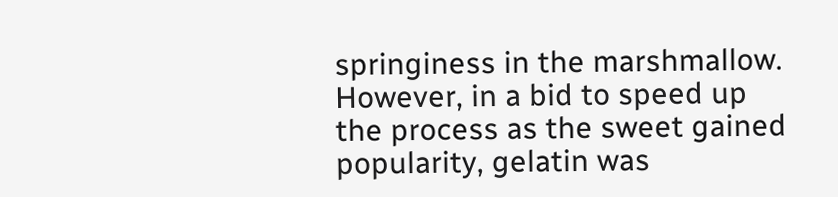springiness in the marshmallow. However, in a bid to speed up the process as the sweet gained popularity, gelatin was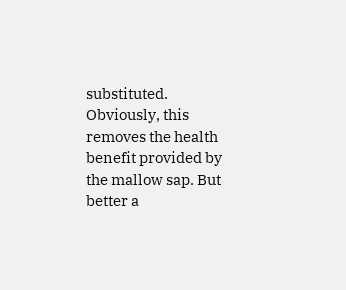substituted. Obviously, this removes the health benefit provided by the mallow sap. But better a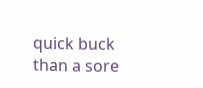quick buck than a sore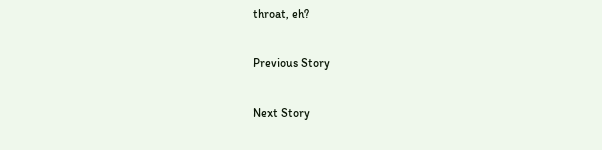throat, eh?

Previous Story

Next Story